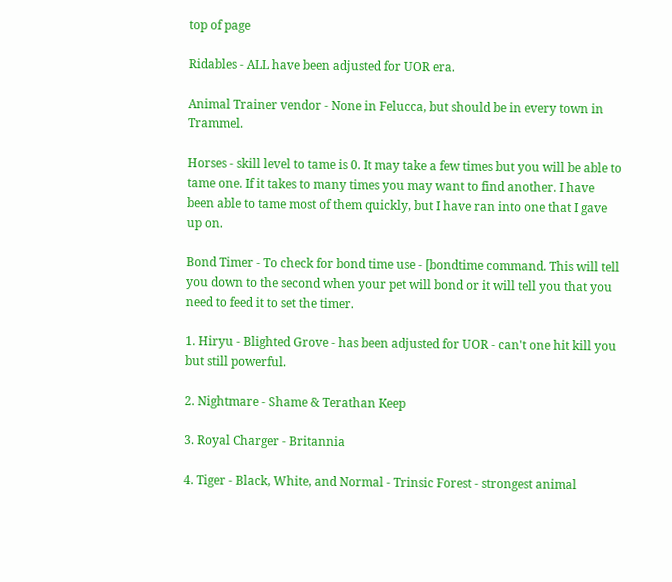top of page

Ridables - ALL have been adjusted for UOR era.

Animal Trainer vendor - None in Felucca, but should be in every town in Trammel.

Horses - skill level to tame is 0. It may take a few times but you will be able to tame one. If it takes to many times you may want to find another. I have been able to tame most of them quickly, but I have ran into one that I gave up on.

Bond Timer - To check for bond time use - [bondtime command. This will tell you down to the second when your pet will bond or it will tell you that you need to feed it to set the timer.

1. Hiryu - Blighted Grove - has been adjusted for UOR - can't one hit kill you but still powerful.

2. Nightmare - Shame & Terathan Keep

3. Royal Charger - Britannia

4. Tiger - Black, White, and Normal - Trinsic Forest - strongest animal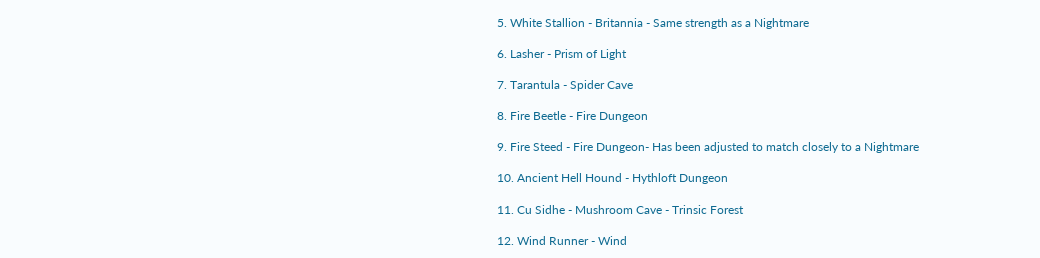5. White Stallion - Britannia - Same strength as a Nightmare

6. Lasher - Prism of Light

7. Tarantula - Spider Cave

8. Fire Beetle - Fire Dungeon

9. Fire Steed - Fire Dungeon- Has been adjusted to match closely to a Nightmare

10. Ancient Hell Hound - Hythloft Dungeon

11. Cu Sidhe - Mushroom Cave - Trinsic Forest

12. Wind Runner - Wind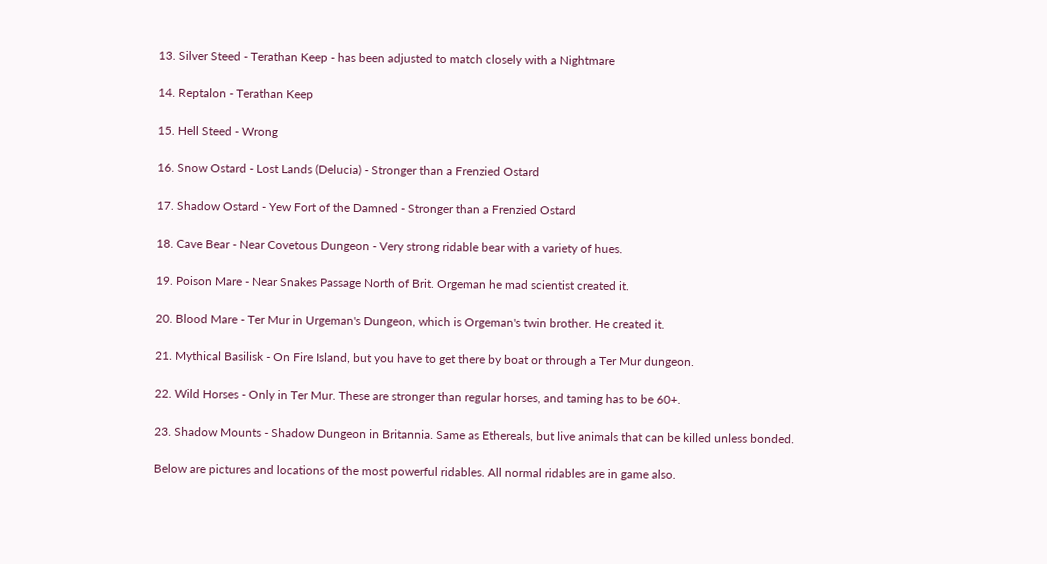13. Silver Steed - Terathan Keep - has been adjusted to match closely with a Nightmare

14. Reptalon - Terathan Keep

15. Hell Steed - Wrong

16. Snow Ostard - Lost Lands (Delucia) - Stronger than a Frenzied Ostard

17. Shadow Ostard - Yew Fort of the Damned - Stronger than a Frenzied Ostard

18. Cave Bear - Near Covetous Dungeon - Very strong ridable bear with a variety of hues.

19. Poison Mare - Near Snakes Passage North of Brit. Orgeman he mad scientist created it.

20. Blood Mare - Ter Mur in Urgeman's Dungeon, which is Orgeman's twin brother. He created it.

21. Mythical Basilisk - On Fire Island, but you have to get there by boat or through a Ter Mur dungeon.

22. Wild Horses - Only in Ter Mur. These are stronger than regular horses, and taming has to be 60+.

23. Shadow Mounts - Shadow Dungeon in Britannia. Same as Ethereals, but live animals that can be killed unless bonded.

Below are pictures and locations of the most powerful ridables. All normal ridables are in game also.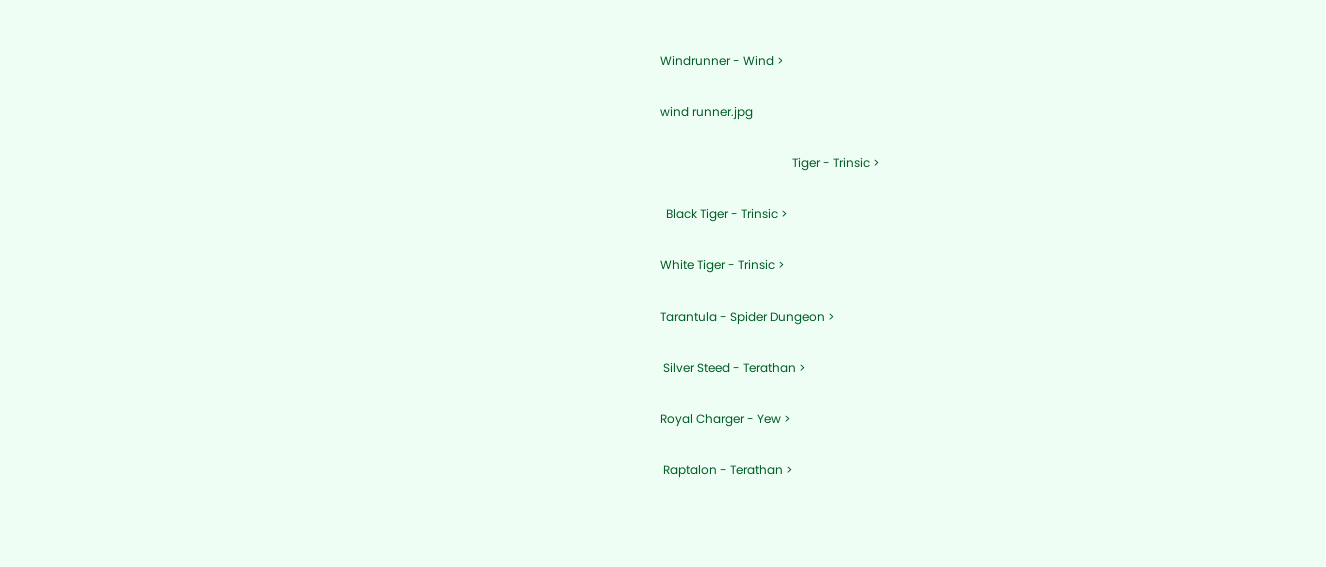Windrunner - Wind >

wind runner.jpg

                                            Tiger - Trinsic >

  Black Tiger - Trinsic >

White Tiger - Trinsic >

Tarantula - Spider Dungeon >

 Silver Steed - Terathan >

Royal Charger - Yew >

 Raptalon - Terathan >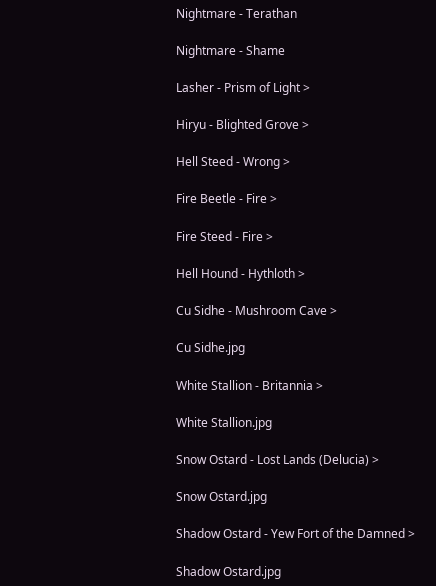Nightmare - Terathan

Nightmare - Shame

Lasher - Prism of Light >

Hiryu - Blighted Grove >

Hell Steed - Wrong >

Fire Beetle - Fire >

Fire Steed - Fire >

Hell Hound - Hythloth >

Cu Sidhe - Mushroom Cave >

Cu Sidhe.jpg

White Stallion - Britannia >

White Stallion.jpg

Snow Ostard - Lost Lands (Delucia) >

Snow Ostard.jpg

Shadow Ostard - Yew Fort of the Damned >

Shadow Ostard.jpg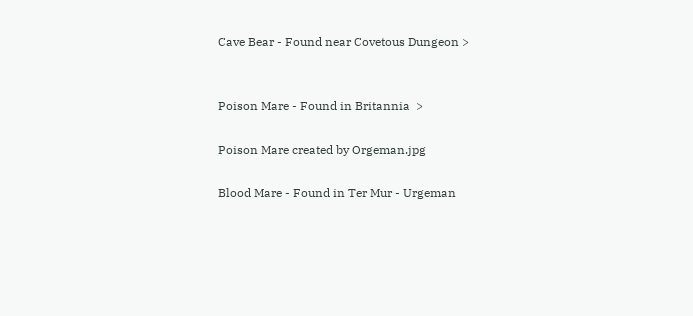Cave Bear - Found near Covetous Dungeon >


Poison Mare - Found in Britannia  >

Poison Mare created by Orgeman.jpg

Blood Mare - Found in Ter Mur - Urgeman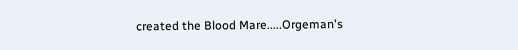created the Blood Mare.....Orgeman's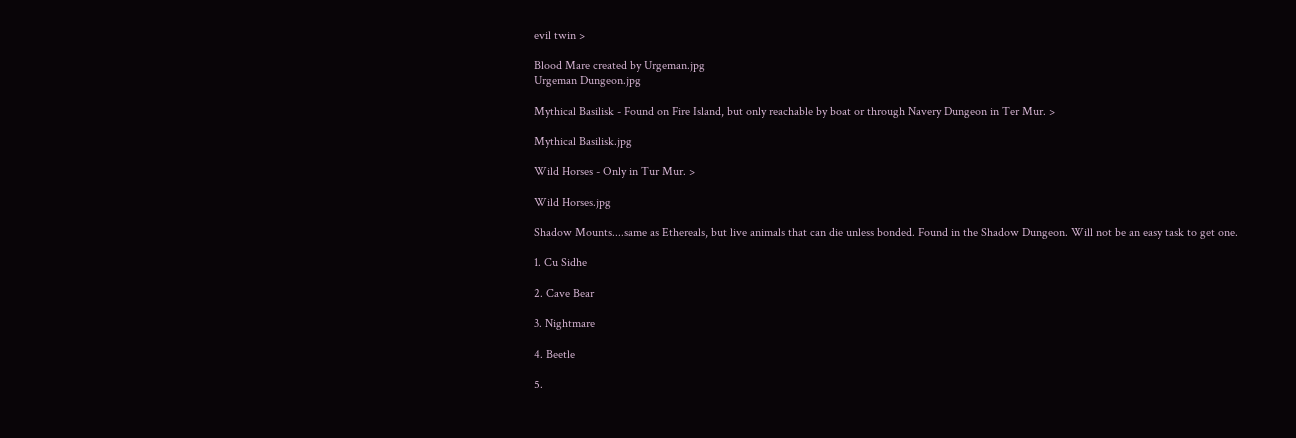evil twin >

Blood Mare created by Urgeman.jpg
Urgeman Dungeon.jpg

Mythical Basilisk - Found on Fire Island, but only reachable by boat or through Navery Dungeon in Ter Mur. >

Mythical Basilisk.jpg

Wild Horses - Only in Tur Mur. >

Wild Horses.jpg

Shadow Mounts....same as Ethereals, but live animals that can die unless bonded. Found in the Shadow Dungeon. Will not be an easy task to get one.

1. Cu Sidhe

2. Cave Bear

3. Nightmare

4. Beetle

5.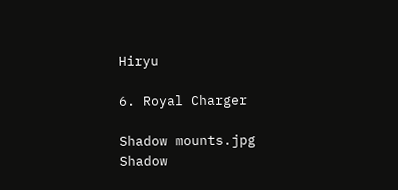Hiryu

6. Royal Charger

Shadow mounts.jpg
Shadow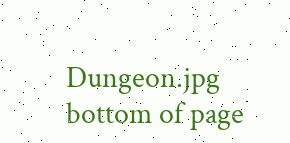Dungeon.jpg
bottom of page